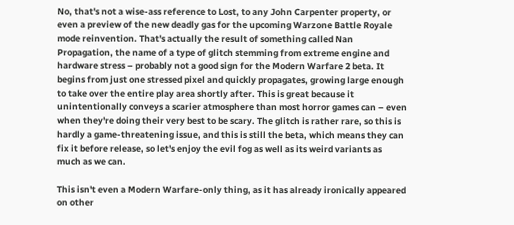No, that's not a wise-ass reference to Lost, to any John Carpenter property, or even a preview of the new deadly gas for the upcoming Warzone Battle Royale mode reinvention. That's actually the result of something called Nan Propagation, the name of a type of glitch stemming from extreme engine and hardware stress – probably not a good sign for the Modern Warfare 2 beta. It begins from just one stressed pixel and quickly propagates, growing large enough to take over the entire play area shortly after. This is great because it unintentionally conveys a scarier atmosphere than most horror games can – even when they're doing their very best to be scary. The glitch is rather rare, so this is hardly a game-threatening issue, and this is still the beta, which means they can fix it before release, so let's enjoy the evil fog as well as its weird variants as much as we can.

This isn't even a Modern Warfare-only thing, as it has already ironically appeared on other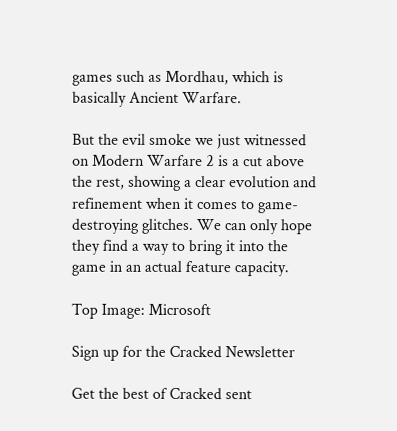games such as Mordhau, which is basically Ancient Warfare.

But the evil smoke we just witnessed on Modern Warfare 2 is a cut above the rest, showing a clear evolution and refinement when it comes to game-destroying glitches. We can only hope they find a way to bring it into the game in an actual feature capacity.

Top Image: Microsoft

Sign up for the Cracked Newsletter

Get the best of Cracked sent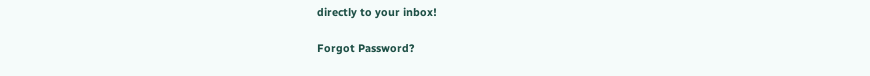directly to your inbox!

Forgot Password?